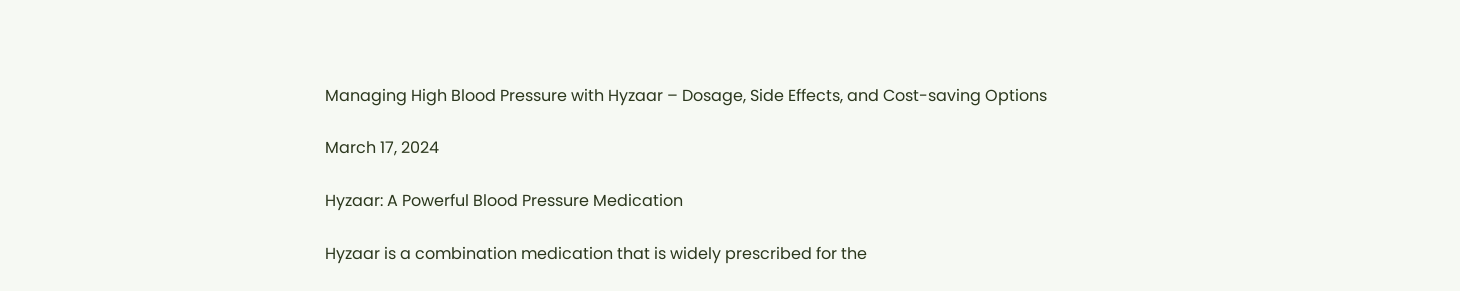Managing High Blood Pressure with Hyzaar – Dosage, Side Effects, and Cost-saving Options

March 17, 2024

Hyzaar: A Powerful Blood Pressure Medication

Hyzaar is a combination medication that is widely prescribed for the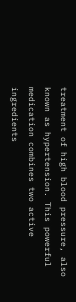treatment of high blood pressure, also known as hypertension. This powerful medication combines two active ingredients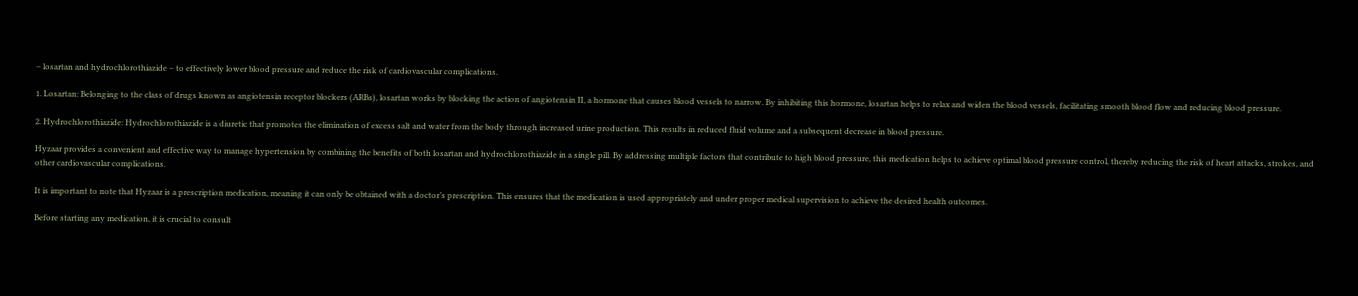– losartan and hydrochlorothiazide – to effectively lower blood pressure and reduce the risk of cardiovascular complications.

1. Losartan: Belonging to the class of drugs known as angiotensin receptor blockers (ARBs), losartan works by blocking the action of angiotensin II, a hormone that causes blood vessels to narrow. By inhibiting this hormone, losartan helps to relax and widen the blood vessels, facilitating smooth blood flow and reducing blood pressure.

2. Hydrochlorothiazide: Hydrochlorothiazide is a diuretic that promotes the elimination of excess salt and water from the body through increased urine production. This results in reduced fluid volume and a subsequent decrease in blood pressure.

Hyzaar provides a convenient and effective way to manage hypertension by combining the benefits of both losartan and hydrochlorothiazide in a single pill. By addressing multiple factors that contribute to high blood pressure, this medication helps to achieve optimal blood pressure control, thereby reducing the risk of heart attacks, strokes, and other cardiovascular complications.

It is important to note that Hyzaar is a prescription medication, meaning it can only be obtained with a doctor’s prescription. This ensures that the medication is used appropriately and under proper medical supervision to achieve the desired health outcomes.

Before starting any medication, it is crucial to consult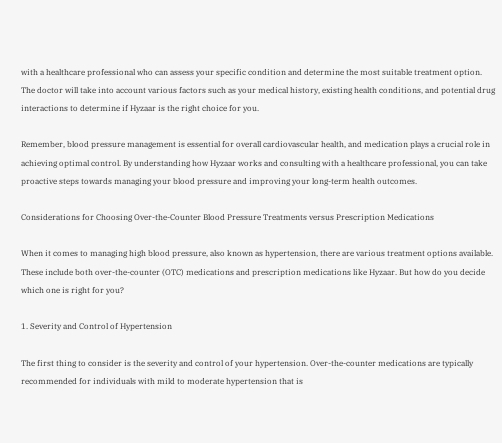with a healthcare professional who can assess your specific condition and determine the most suitable treatment option. The doctor will take into account various factors such as your medical history, existing health conditions, and potential drug interactions to determine if Hyzaar is the right choice for you.

Remember, blood pressure management is essential for overall cardiovascular health, and medication plays a crucial role in achieving optimal control. By understanding how Hyzaar works and consulting with a healthcare professional, you can take proactive steps towards managing your blood pressure and improving your long-term health outcomes.

Considerations for Choosing Over-the-Counter Blood Pressure Treatments versus Prescription Medications

When it comes to managing high blood pressure, also known as hypertension, there are various treatment options available. These include both over-the-counter (OTC) medications and prescription medications like Hyzaar. But how do you decide which one is right for you?

1. Severity and Control of Hypertension

The first thing to consider is the severity and control of your hypertension. Over-the-counter medications are typically recommended for individuals with mild to moderate hypertension that is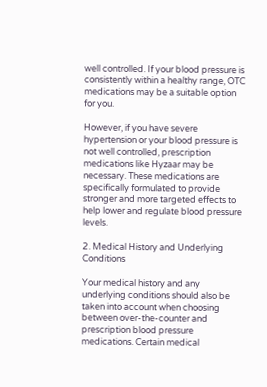well controlled. If your blood pressure is consistently within a healthy range, OTC medications may be a suitable option for you.

However, if you have severe hypertension or your blood pressure is not well controlled, prescription medications like Hyzaar may be necessary. These medications are specifically formulated to provide stronger and more targeted effects to help lower and regulate blood pressure levels.

2. Medical History and Underlying Conditions

Your medical history and any underlying conditions should also be taken into account when choosing between over-the-counter and prescription blood pressure medications. Certain medical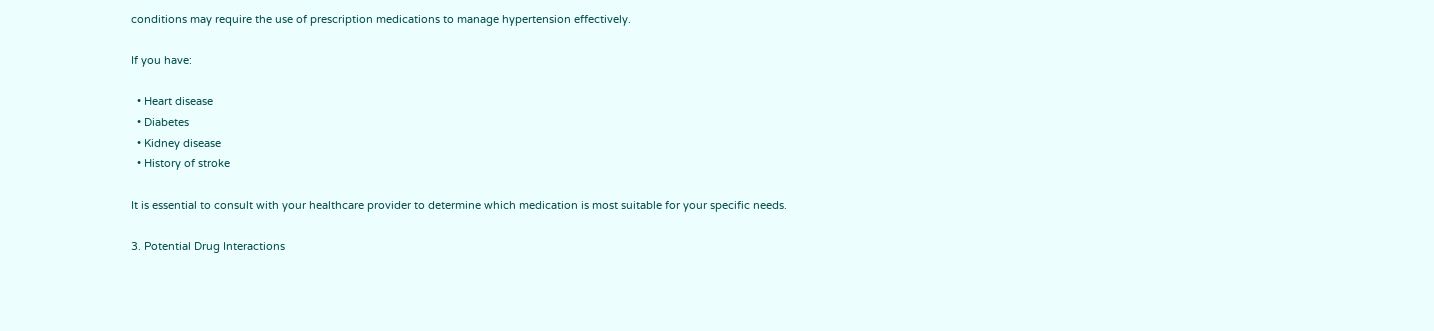conditions may require the use of prescription medications to manage hypertension effectively.

If you have:

  • Heart disease
  • Diabetes
  • Kidney disease
  • History of stroke

It is essential to consult with your healthcare provider to determine which medication is most suitable for your specific needs.

3. Potential Drug Interactions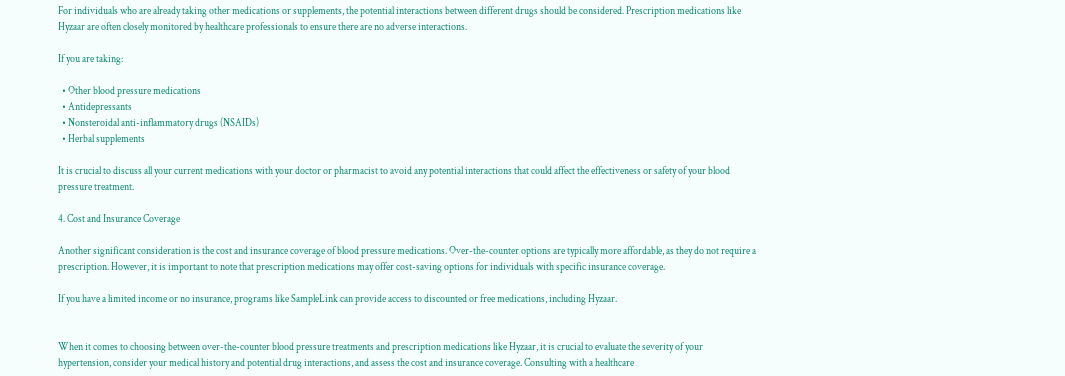For individuals who are already taking other medications or supplements, the potential interactions between different drugs should be considered. Prescription medications like Hyzaar are often closely monitored by healthcare professionals to ensure there are no adverse interactions.

If you are taking:

  • Other blood pressure medications
  • Antidepressants
  • Nonsteroidal anti-inflammatory drugs (NSAIDs)
  • Herbal supplements

It is crucial to discuss all your current medications with your doctor or pharmacist to avoid any potential interactions that could affect the effectiveness or safety of your blood pressure treatment.

4. Cost and Insurance Coverage

Another significant consideration is the cost and insurance coverage of blood pressure medications. Over-the-counter options are typically more affordable, as they do not require a prescription. However, it is important to note that prescription medications may offer cost-saving options for individuals with specific insurance coverage.

If you have a limited income or no insurance, programs like SampleLink can provide access to discounted or free medications, including Hyzaar.


When it comes to choosing between over-the-counter blood pressure treatments and prescription medications like Hyzaar, it is crucial to evaluate the severity of your hypertension, consider your medical history and potential drug interactions, and assess the cost and insurance coverage. Consulting with a healthcare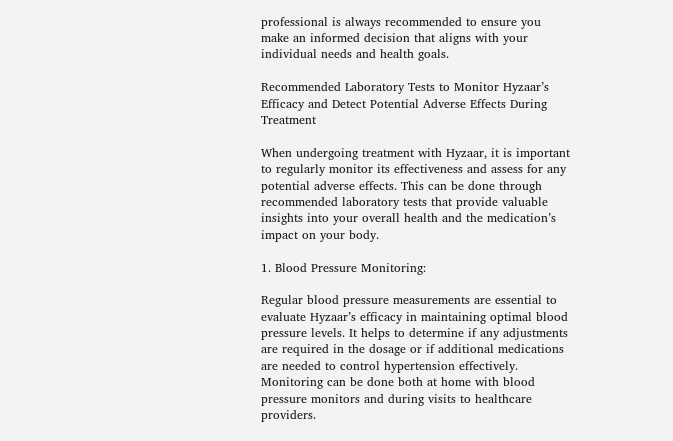professional is always recommended to ensure you make an informed decision that aligns with your individual needs and health goals.

Recommended Laboratory Tests to Monitor Hyzaar’s Efficacy and Detect Potential Adverse Effects During Treatment

When undergoing treatment with Hyzaar, it is important to regularly monitor its effectiveness and assess for any potential adverse effects. This can be done through recommended laboratory tests that provide valuable insights into your overall health and the medication’s impact on your body.

1. Blood Pressure Monitoring:

Regular blood pressure measurements are essential to evaluate Hyzaar’s efficacy in maintaining optimal blood pressure levels. It helps to determine if any adjustments are required in the dosage or if additional medications are needed to control hypertension effectively. Monitoring can be done both at home with blood pressure monitors and during visits to healthcare providers.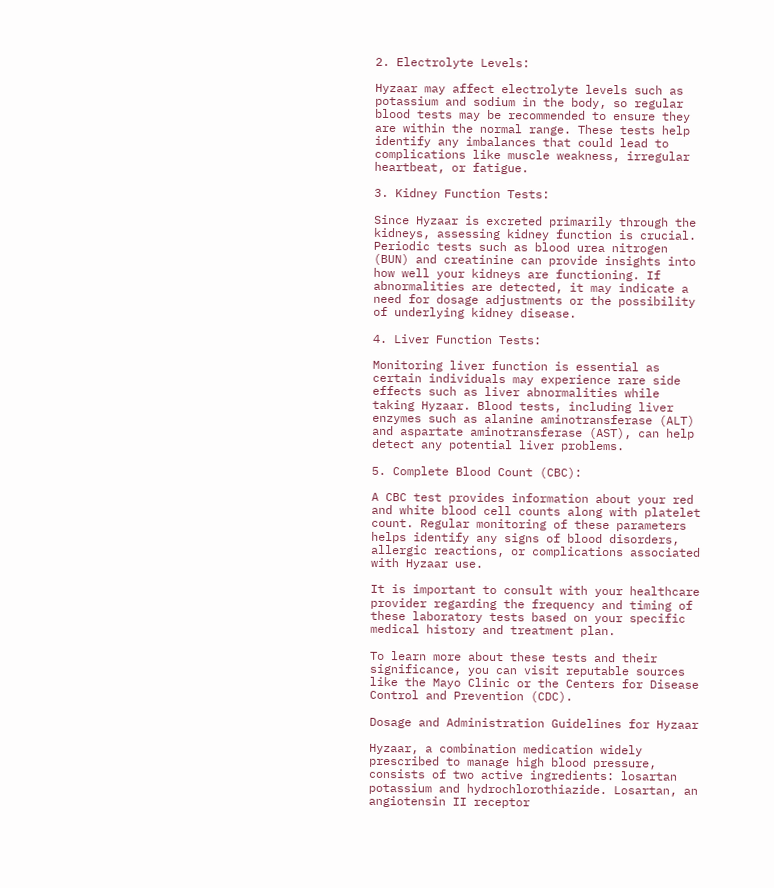2. Electrolyte Levels:

Hyzaar may affect electrolyte levels such as potassium and sodium in the body, so regular blood tests may be recommended to ensure they are within the normal range. These tests help identify any imbalances that could lead to complications like muscle weakness, irregular heartbeat, or fatigue.

3. Kidney Function Tests:

Since Hyzaar is excreted primarily through the kidneys, assessing kidney function is crucial. Periodic tests such as blood urea nitrogen (BUN) and creatinine can provide insights into how well your kidneys are functioning. If abnormalities are detected, it may indicate a need for dosage adjustments or the possibility of underlying kidney disease.

4. Liver Function Tests:

Monitoring liver function is essential as certain individuals may experience rare side effects such as liver abnormalities while taking Hyzaar. Blood tests, including liver enzymes such as alanine aminotransferase (ALT) and aspartate aminotransferase (AST), can help detect any potential liver problems.

5. Complete Blood Count (CBC):

A CBC test provides information about your red and white blood cell counts along with platelet count. Regular monitoring of these parameters helps identify any signs of blood disorders, allergic reactions, or complications associated with Hyzaar use.

It is important to consult with your healthcare provider regarding the frequency and timing of these laboratory tests based on your specific medical history and treatment plan.

To learn more about these tests and their significance, you can visit reputable sources like the Mayo Clinic or the Centers for Disease Control and Prevention (CDC).

Dosage and Administration Guidelines for Hyzaar

Hyzaar, a combination medication widely prescribed to manage high blood pressure, consists of two active ingredients: losartan potassium and hydrochlorothiazide. Losartan, an angiotensin II receptor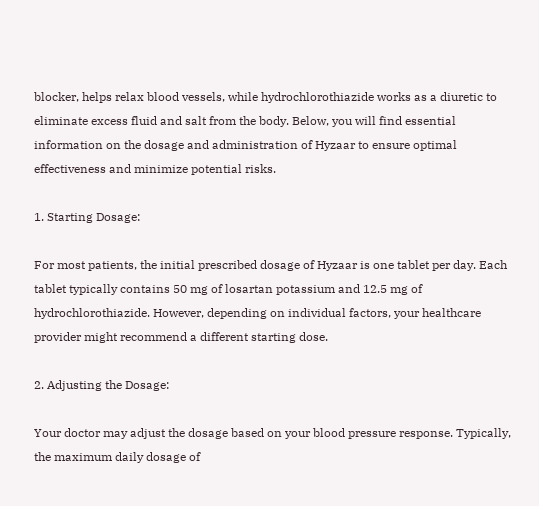blocker, helps relax blood vessels, while hydrochlorothiazide works as a diuretic to eliminate excess fluid and salt from the body. Below, you will find essential information on the dosage and administration of Hyzaar to ensure optimal effectiveness and minimize potential risks.

1. Starting Dosage:

For most patients, the initial prescribed dosage of Hyzaar is one tablet per day. Each tablet typically contains 50 mg of losartan potassium and 12.5 mg of hydrochlorothiazide. However, depending on individual factors, your healthcare provider might recommend a different starting dose.

2. Adjusting the Dosage:

Your doctor may adjust the dosage based on your blood pressure response. Typically, the maximum daily dosage of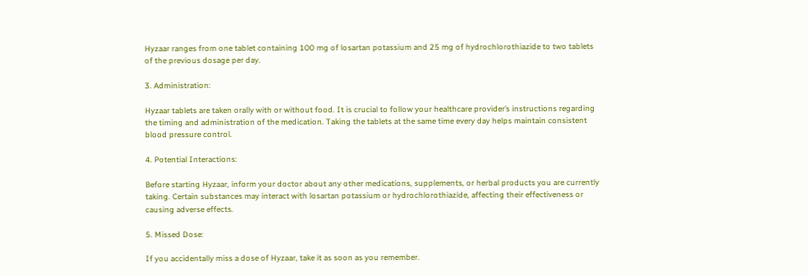Hyzaar ranges from one tablet containing 100 mg of losartan potassium and 25 mg of hydrochlorothiazide to two tablets of the previous dosage per day.

3. Administration:

Hyzaar tablets are taken orally with or without food. It is crucial to follow your healthcare provider’s instructions regarding the timing and administration of the medication. Taking the tablets at the same time every day helps maintain consistent blood pressure control.

4. Potential Interactions:

Before starting Hyzaar, inform your doctor about any other medications, supplements, or herbal products you are currently taking. Certain substances may interact with losartan potassium or hydrochlorothiazide, affecting their effectiveness or causing adverse effects.

5. Missed Dose:

If you accidentally miss a dose of Hyzaar, take it as soon as you remember.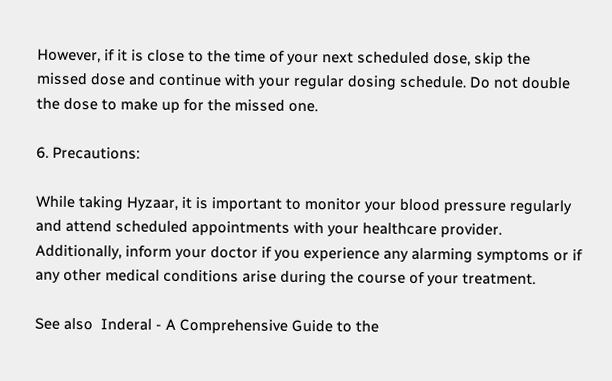However, if it is close to the time of your next scheduled dose, skip the missed dose and continue with your regular dosing schedule. Do not double the dose to make up for the missed one.

6. Precautions:

While taking Hyzaar, it is important to monitor your blood pressure regularly and attend scheduled appointments with your healthcare provider. Additionally, inform your doctor if you experience any alarming symptoms or if any other medical conditions arise during the course of your treatment.

See also  Inderal - A Comprehensive Guide to the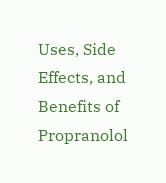Uses, Side Effects, and Benefits of Propranolol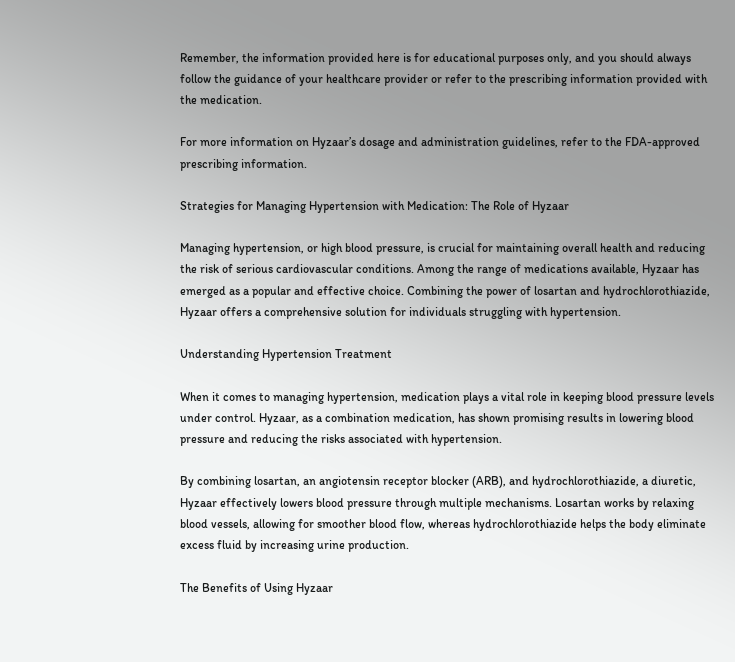Remember, the information provided here is for educational purposes only, and you should always follow the guidance of your healthcare provider or refer to the prescribing information provided with the medication.

For more information on Hyzaar’s dosage and administration guidelines, refer to the FDA-approved prescribing information.

Strategies for Managing Hypertension with Medication: The Role of Hyzaar

Managing hypertension, or high blood pressure, is crucial for maintaining overall health and reducing the risk of serious cardiovascular conditions. Among the range of medications available, Hyzaar has emerged as a popular and effective choice. Combining the power of losartan and hydrochlorothiazide, Hyzaar offers a comprehensive solution for individuals struggling with hypertension.

Understanding Hypertension Treatment

When it comes to managing hypertension, medication plays a vital role in keeping blood pressure levels under control. Hyzaar, as a combination medication, has shown promising results in lowering blood pressure and reducing the risks associated with hypertension.

By combining losartan, an angiotensin receptor blocker (ARB), and hydrochlorothiazide, a diuretic, Hyzaar effectively lowers blood pressure through multiple mechanisms. Losartan works by relaxing blood vessels, allowing for smoother blood flow, whereas hydrochlorothiazide helps the body eliminate excess fluid by increasing urine production.

The Benefits of Using Hyzaar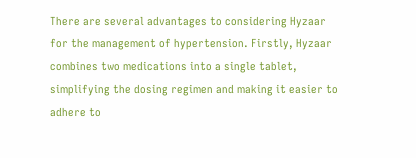There are several advantages to considering Hyzaar for the management of hypertension. Firstly, Hyzaar combines two medications into a single tablet, simplifying the dosing regimen and making it easier to adhere to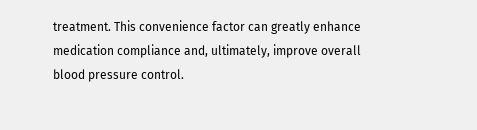treatment. This convenience factor can greatly enhance medication compliance and, ultimately, improve overall blood pressure control.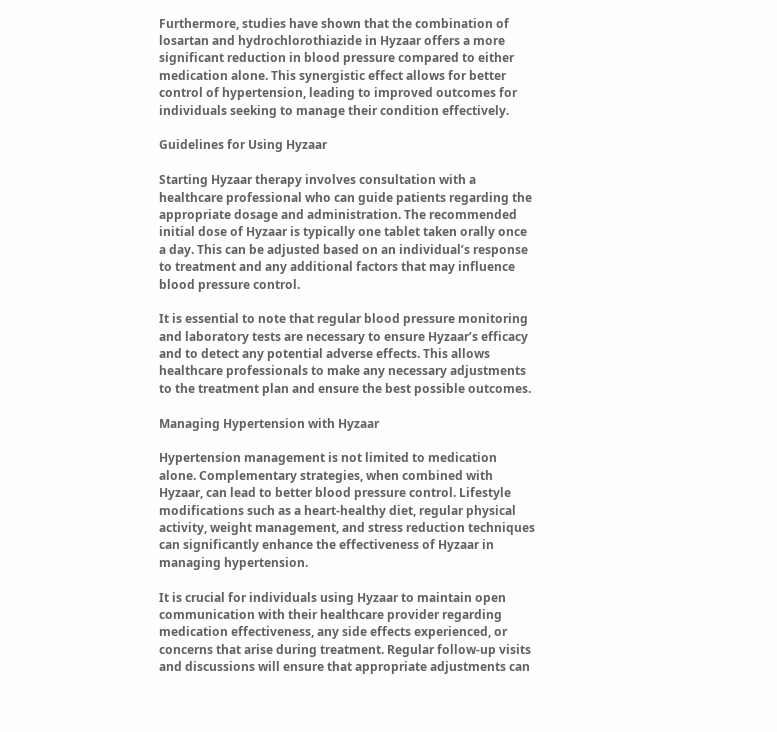Furthermore, studies have shown that the combination of losartan and hydrochlorothiazide in Hyzaar offers a more significant reduction in blood pressure compared to either medication alone. This synergistic effect allows for better control of hypertension, leading to improved outcomes for individuals seeking to manage their condition effectively.

Guidelines for Using Hyzaar

Starting Hyzaar therapy involves consultation with a healthcare professional who can guide patients regarding the appropriate dosage and administration. The recommended initial dose of Hyzaar is typically one tablet taken orally once a day. This can be adjusted based on an individual’s response to treatment and any additional factors that may influence blood pressure control.

It is essential to note that regular blood pressure monitoring and laboratory tests are necessary to ensure Hyzaar’s efficacy and to detect any potential adverse effects. This allows healthcare professionals to make any necessary adjustments to the treatment plan and ensure the best possible outcomes.

Managing Hypertension with Hyzaar

Hypertension management is not limited to medication alone. Complementary strategies, when combined with Hyzaar, can lead to better blood pressure control. Lifestyle modifications such as a heart-healthy diet, regular physical activity, weight management, and stress reduction techniques can significantly enhance the effectiveness of Hyzaar in managing hypertension.

It is crucial for individuals using Hyzaar to maintain open communication with their healthcare provider regarding medication effectiveness, any side effects experienced, or concerns that arise during treatment. Regular follow-up visits and discussions will ensure that appropriate adjustments can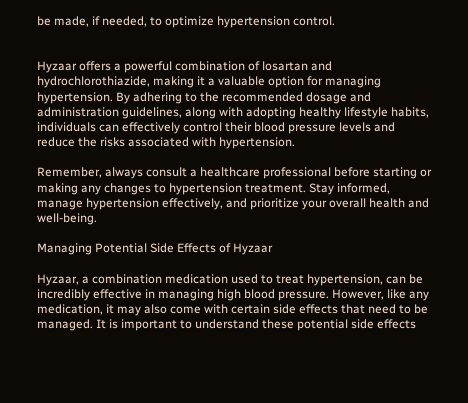be made, if needed, to optimize hypertension control.


Hyzaar offers a powerful combination of losartan and hydrochlorothiazide, making it a valuable option for managing hypertension. By adhering to the recommended dosage and administration guidelines, along with adopting healthy lifestyle habits, individuals can effectively control their blood pressure levels and reduce the risks associated with hypertension.

Remember, always consult a healthcare professional before starting or making any changes to hypertension treatment. Stay informed, manage hypertension effectively, and prioritize your overall health and well-being.

Managing Potential Side Effects of Hyzaar

Hyzaar, a combination medication used to treat hypertension, can be incredibly effective in managing high blood pressure. However, like any medication, it may also come with certain side effects that need to be managed. It is important to understand these potential side effects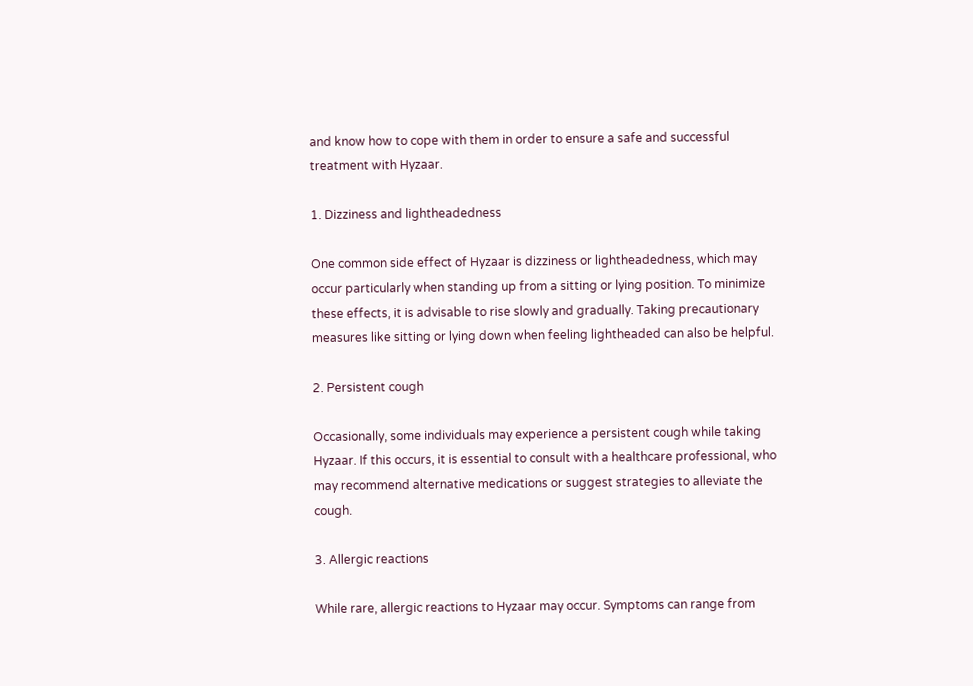and know how to cope with them in order to ensure a safe and successful treatment with Hyzaar.

1. Dizziness and lightheadedness

One common side effect of Hyzaar is dizziness or lightheadedness, which may occur particularly when standing up from a sitting or lying position. To minimize these effects, it is advisable to rise slowly and gradually. Taking precautionary measures like sitting or lying down when feeling lightheaded can also be helpful.

2. Persistent cough

Occasionally, some individuals may experience a persistent cough while taking Hyzaar. If this occurs, it is essential to consult with a healthcare professional, who may recommend alternative medications or suggest strategies to alleviate the cough.

3. Allergic reactions

While rare, allergic reactions to Hyzaar may occur. Symptoms can range from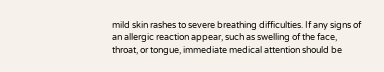mild skin rashes to severe breathing difficulties. If any signs of an allergic reaction appear, such as swelling of the face, throat, or tongue, immediate medical attention should be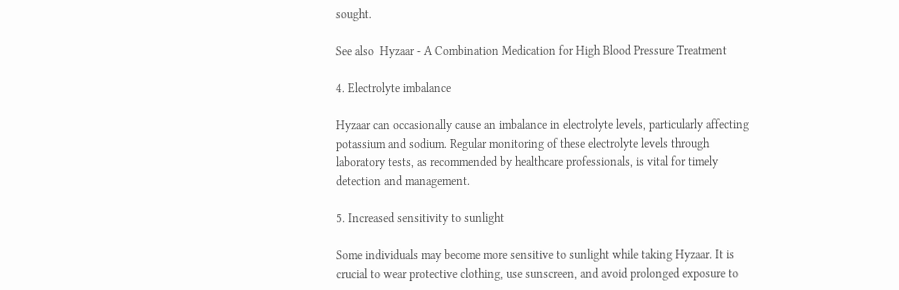sought.

See also  Hyzaar - A Combination Medication for High Blood Pressure Treatment

4. Electrolyte imbalance

Hyzaar can occasionally cause an imbalance in electrolyte levels, particularly affecting potassium and sodium. Regular monitoring of these electrolyte levels through laboratory tests, as recommended by healthcare professionals, is vital for timely detection and management.

5. Increased sensitivity to sunlight

Some individuals may become more sensitive to sunlight while taking Hyzaar. It is crucial to wear protective clothing, use sunscreen, and avoid prolonged exposure to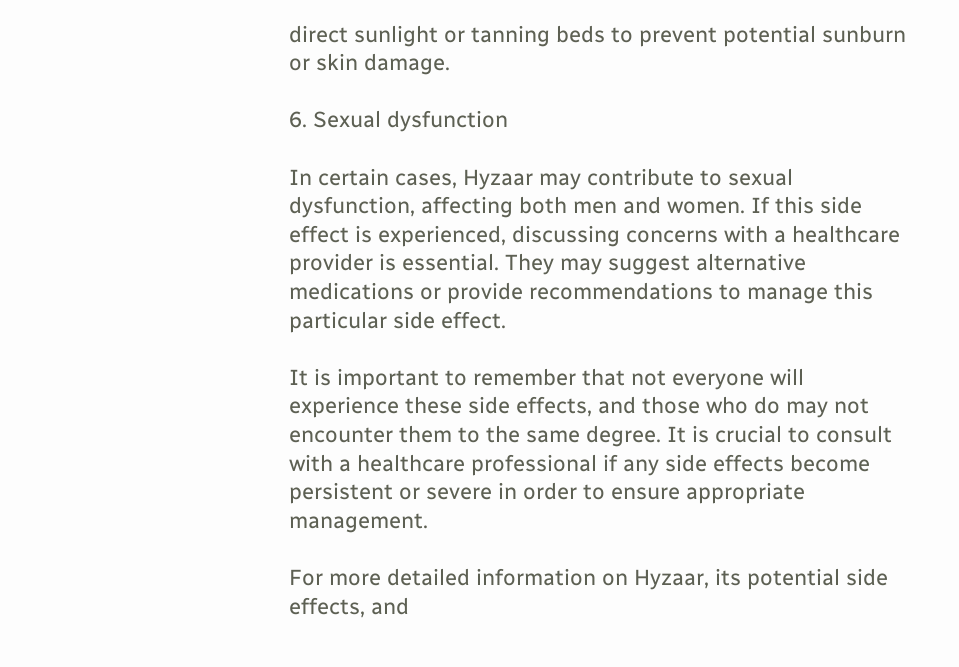direct sunlight or tanning beds to prevent potential sunburn or skin damage.

6. Sexual dysfunction

In certain cases, Hyzaar may contribute to sexual dysfunction, affecting both men and women. If this side effect is experienced, discussing concerns with a healthcare provider is essential. They may suggest alternative medications or provide recommendations to manage this particular side effect.

It is important to remember that not everyone will experience these side effects, and those who do may not encounter them to the same degree. It is crucial to consult with a healthcare professional if any side effects become persistent or severe in order to ensure appropriate management.

For more detailed information on Hyzaar, its potential side effects, and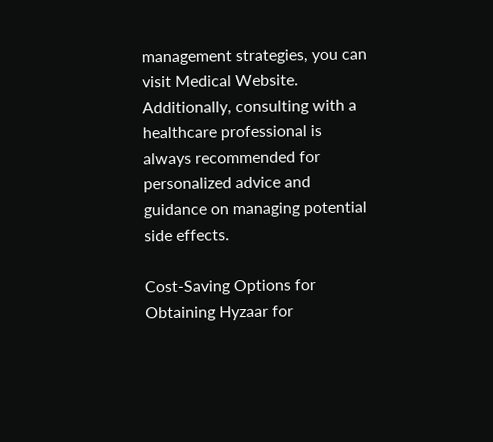management strategies, you can visit Medical Website. Additionally, consulting with a healthcare professional is always recommended for personalized advice and guidance on managing potential side effects.

Cost-Saving Options for Obtaining Hyzaar for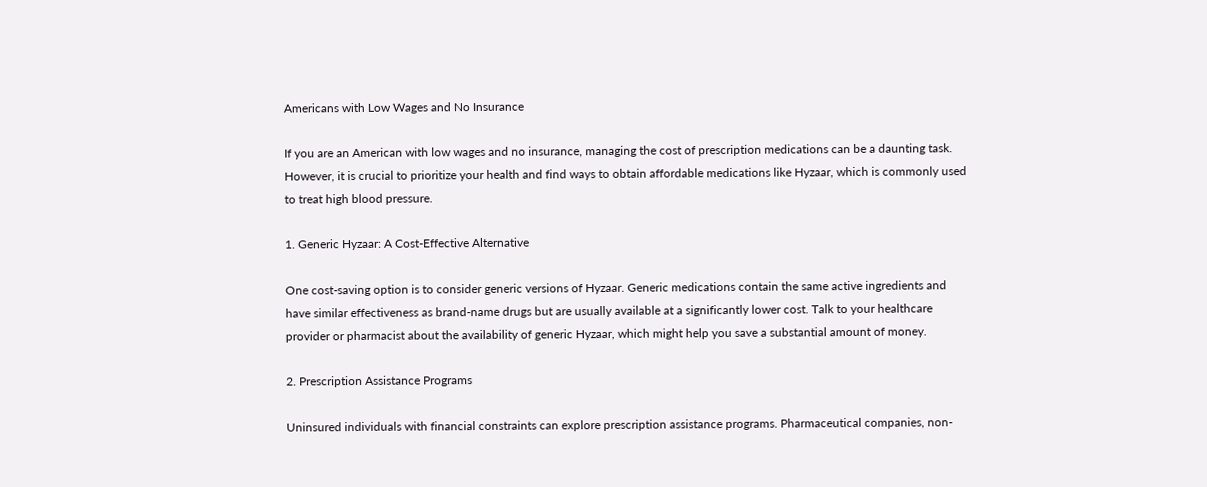Americans with Low Wages and No Insurance

If you are an American with low wages and no insurance, managing the cost of prescription medications can be a daunting task. However, it is crucial to prioritize your health and find ways to obtain affordable medications like Hyzaar, which is commonly used to treat high blood pressure.

1. Generic Hyzaar: A Cost-Effective Alternative

One cost-saving option is to consider generic versions of Hyzaar. Generic medications contain the same active ingredients and have similar effectiveness as brand-name drugs but are usually available at a significantly lower cost. Talk to your healthcare provider or pharmacist about the availability of generic Hyzaar, which might help you save a substantial amount of money.

2. Prescription Assistance Programs

Uninsured individuals with financial constraints can explore prescription assistance programs. Pharmaceutical companies, non-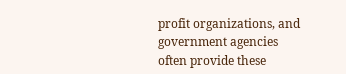profit organizations, and government agencies often provide these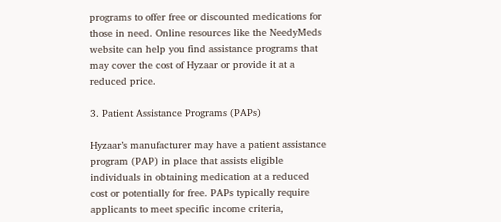programs to offer free or discounted medications for those in need. Online resources like the NeedyMeds website can help you find assistance programs that may cover the cost of Hyzaar or provide it at a reduced price.

3. Patient Assistance Programs (PAPs)

Hyzaar’s manufacturer may have a patient assistance program (PAP) in place that assists eligible individuals in obtaining medication at a reduced cost or potentially for free. PAPs typically require applicants to meet specific income criteria,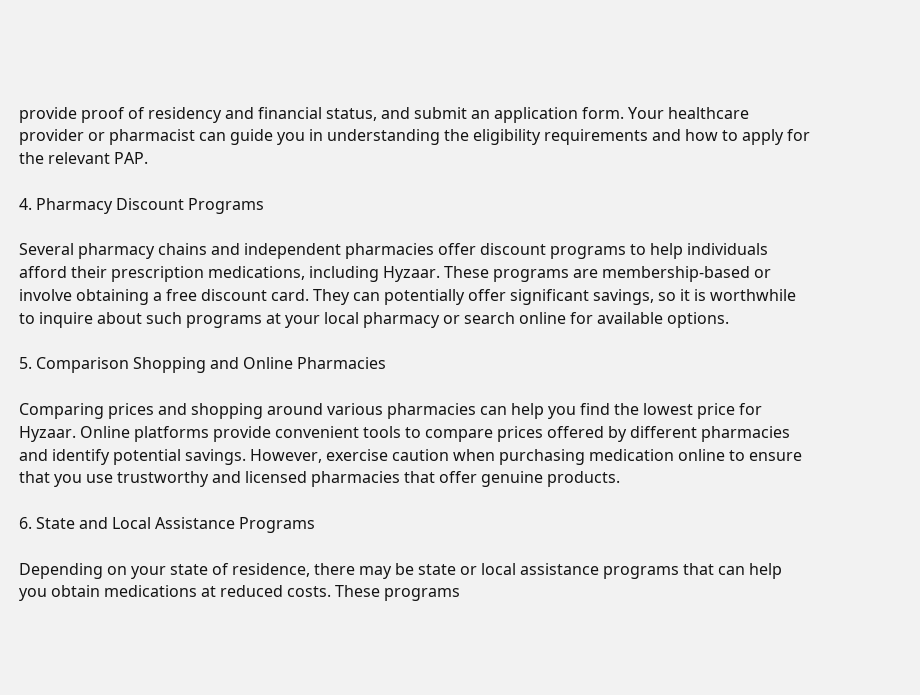provide proof of residency and financial status, and submit an application form. Your healthcare provider or pharmacist can guide you in understanding the eligibility requirements and how to apply for the relevant PAP.

4. Pharmacy Discount Programs

Several pharmacy chains and independent pharmacies offer discount programs to help individuals afford their prescription medications, including Hyzaar. These programs are membership-based or involve obtaining a free discount card. They can potentially offer significant savings, so it is worthwhile to inquire about such programs at your local pharmacy or search online for available options.

5. Comparison Shopping and Online Pharmacies

Comparing prices and shopping around various pharmacies can help you find the lowest price for Hyzaar. Online platforms provide convenient tools to compare prices offered by different pharmacies and identify potential savings. However, exercise caution when purchasing medication online to ensure that you use trustworthy and licensed pharmacies that offer genuine products.

6. State and Local Assistance Programs

Depending on your state of residence, there may be state or local assistance programs that can help you obtain medications at reduced costs. These programs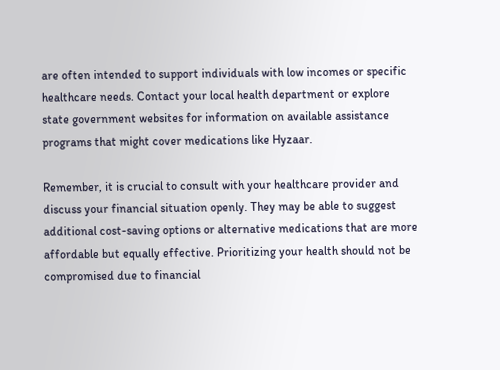are often intended to support individuals with low incomes or specific healthcare needs. Contact your local health department or explore state government websites for information on available assistance programs that might cover medications like Hyzaar.

Remember, it is crucial to consult with your healthcare provider and discuss your financial situation openly. They may be able to suggest additional cost-saving options or alternative medications that are more affordable but equally effective. Prioritizing your health should not be compromised due to financial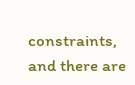constraints, and there are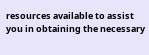resources available to assist you in obtaining the necessary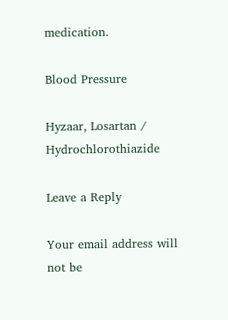medication.

Blood Pressure

Hyzaar, Losartan / Hydrochlorothiazide

Leave a Reply

Your email address will not be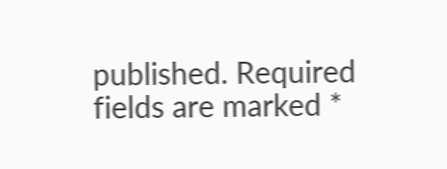published. Required fields are marked *